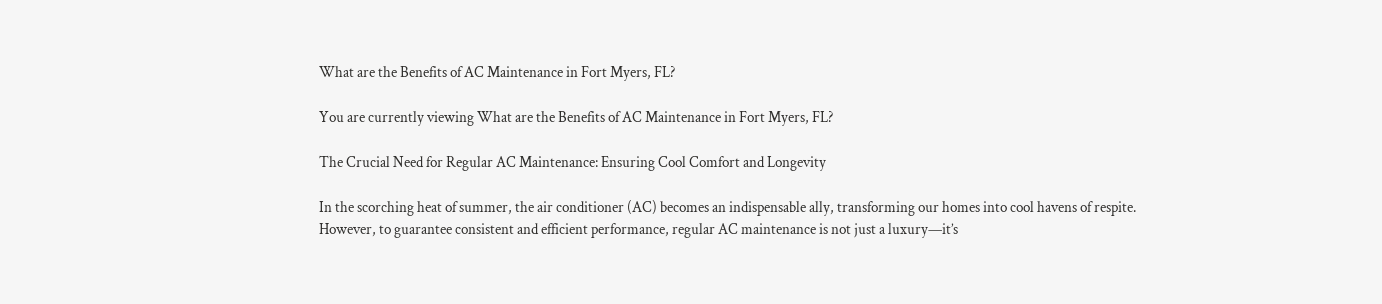What are the Benefits of AC Maintenance in Fort Myers, FL?

You are currently viewing What are the Benefits of AC Maintenance in Fort Myers, FL?

The Crucial Need for Regular AC Maintenance: Ensuring Cool Comfort and Longevity

In the scorching heat of summer, the air conditioner (AC) becomes an indispensable ally, transforming our homes into cool havens of respite. However, to guarantee consistent and efficient performance, regular AC maintenance is not just a luxury—it’s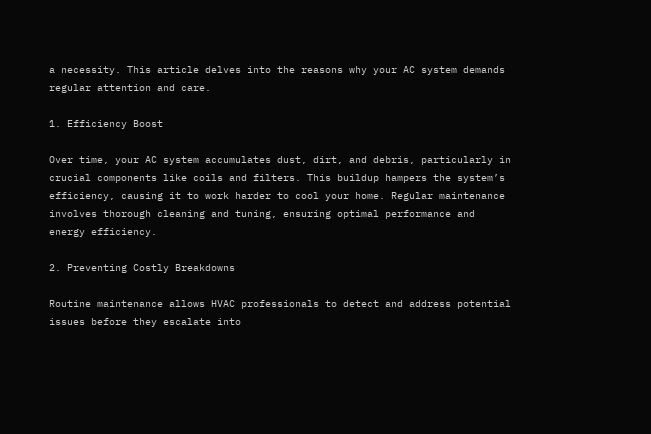a necessity. This article delves into the reasons why your AC system demands regular attention and care.

1. Efficiency Boost

Over time, your AC system accumulates dust, dirt, and debris, particularly in crucial components like coils and filters. This buildup hampers the system’s efficiency, causing it to work harder to cool your home. Regular maintenance involves thorough cleaning and tuning, ensuring optimal performance and energy efficiency.

2. Preventing Costly Breakdowns

Routine maintenance allows HVAC professionals to detect and address potential issues before they escalate into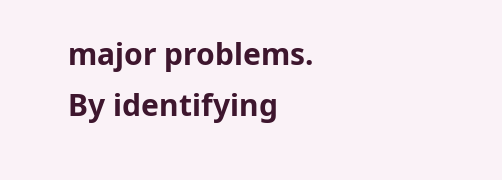major problems. By identifying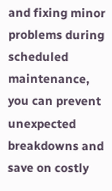and fixing minor problems during scheduled maintenance, you can prevent unexpected breakdowns and save on costly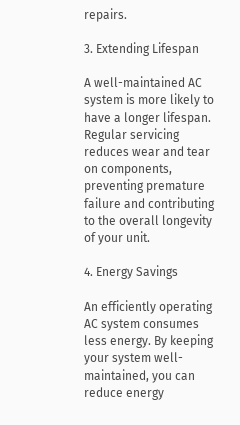repairs.

3. Extending Lifespan

A well-maintained AC system is more likely to have a longer lifespan. Regular servicing reduces wear and tear on components, preventing premature failure and contributing to the overall longevity of your unit.

4. Energy Savings

An efficiently operating AC system consumes less energy. By keeping your system well-maintained, you can reduce energy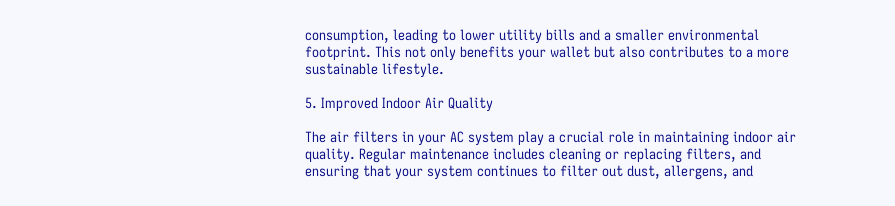consumption, leading to lower utility bills and a smaller environmental footprint. This not only benefits your wallet but also contributes to a more sustainable lifestyle.

5. Improved Indoor Air Quality

The air filters in your AC system play a crucial role in maintaining indoor air quality. Regular maintenance includes cleaning or replacing filters, and ensuring that your system continues to filter out dust, allergens, and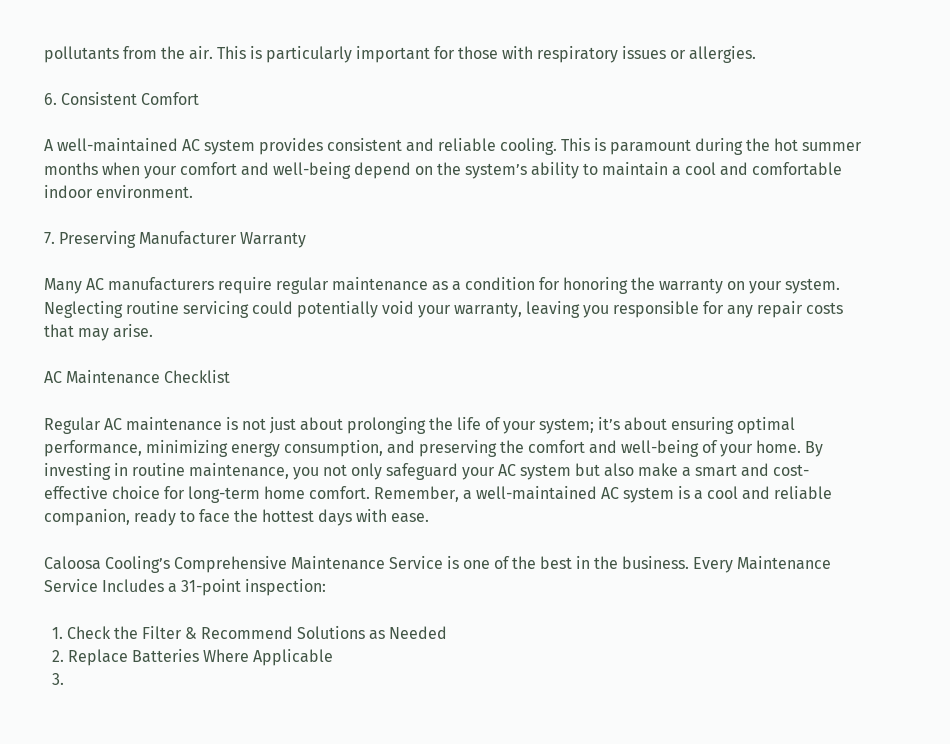pollutants from the air. This is particularly important for those with respiratory issues or allergies.

6. Consistent Comfort

A well-maintained AC system provides consistent and reliable cooling. This is paramount during the hot summer months when your comfort and well-being depend on the system’s ability to maintain a cool and comfortable indoor environment.

7. Preserving Manufacturer Warranty

Many AC manufacturers require regular maintenance as a condition for honoring the warranty on your system. Neglecting routine servicing could potentially void your warranty, leaving you responsible for any repair costs that may arise.

AC Maintenance Checklist

Regular AC maintenance is not just about prolonging the life of your system; it’s about ensuring optimal performance, minimizing energy consumption, and preserving the comfort and well-being of your home. By investing in routine maintenance, you not only safeguard your AC system but also make a smart and cost-effective choice for long-term home comfort. Remember, a well-maintained AC system is a cool and reliable companion, ready to face the hottest days with ease.

Caloosa Cooling’s Comprehensive Maintenance Service is one of the best in the business. Every Maintenance Service Includes a 31-point inspection:

  1. Check the Filter & Recommend Solutions as Needed
  2. Replace Batteries Where Applicable
  3.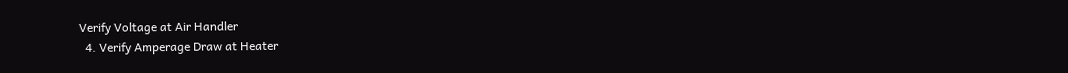Verify Voltage at Air Handler
  4. Verify Amperage Draw at Heater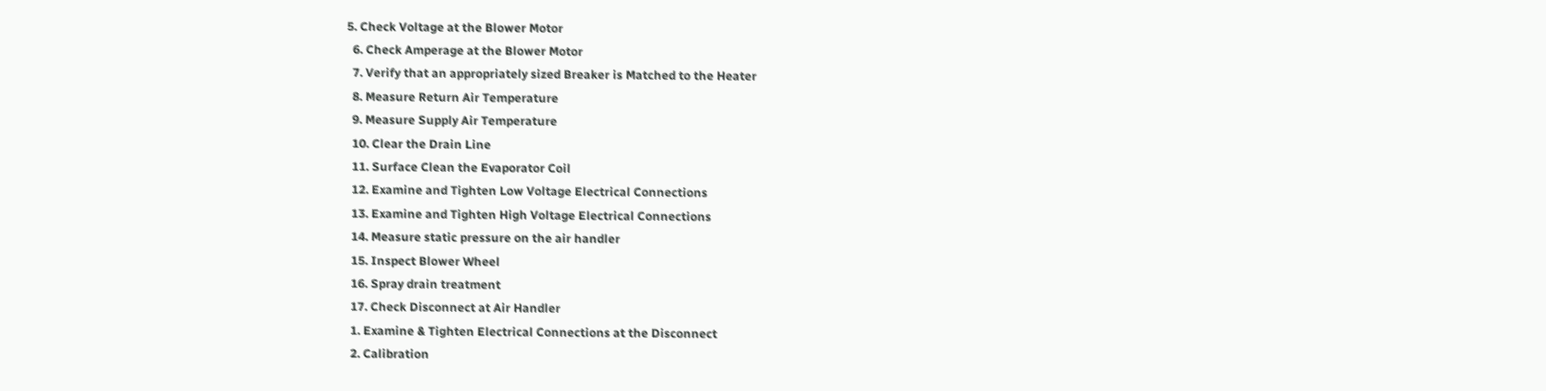5. Check Voltage at the Blower Motor
  6. Check Amperage at the Blower Motor
  7. Verify that an appropriately sized Breaker is Matched to the Heater
  8. Measure Return Air Temperature
  9. Measure Supply Air Temperature
  10. Clear the Drain Line
  11. Surface Clean the Evaporator Coil
  12. Examine and Tighten Low Voltage Electrical Connections
  13. Examine and Tighten High Voltage Electrical Connections
  14. Measure static pressure on the air handler
  15. Inspect Blower Wheel
  16. Spray drain treatment
  17. Check Disconnect at Air Handler
  1. Examine & Tighten Electrical Connections at the Disconnect
  2. Calibration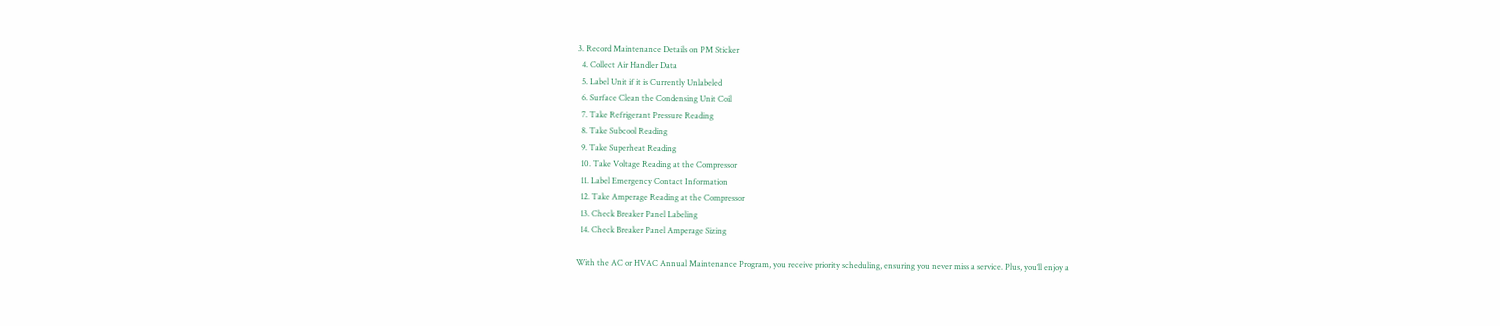3. Record Maintenance Details on PM Sticker
  4. Collect Air Handler Data
  5. Label Unit if it is Currently Unlabeled
  6. Surface Clean the Condensing Unit Coil
  7. Take Refrigerant Pressure Reading
  8. Take Subcool Reading
  9. Take Superheat Reading
  10. Take Voltage Reading at the Compressor
  11. Label Emergency Contact Information
  12. Take Amperage Reading at the Compressor
  13. Check Breaker Panel Labeling
  14. Check Breaker Panel Amperage Sizing

With the AC or HVAC Annual Maintenance Program, you receive priority scheduling, ensuring you never miss a service. Plus, you’ll enjoy a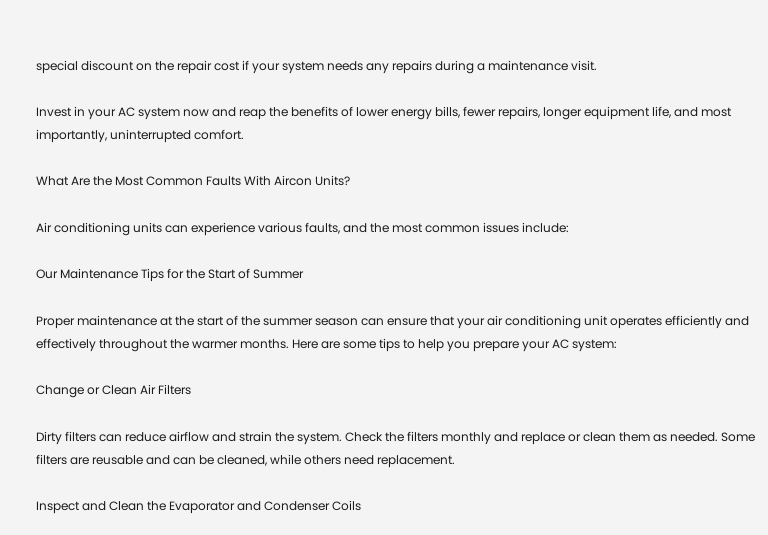special discount on the repair cost if your system needs any repairs during a maintenance visit.

Invest in your AC system now and reap the benefits of lower energy bills, fewer repairs, longer equipment life, and most importantly, uninterrupted comfort.

What Are the Most Common Faults With Aircon Units?

Air conditioning units can experience various faults, and the most common issues include:

Our Maintenance Tips for the Start of Summer

Proper maintenance at the start of the summer season can ensure that your air conditioning unit operates efficiently and effectively throughout the warmer months. Here are some tips to help you prepare your AC system:

Change or Clean Air Filters

Dirty filters can reduce airflow and strain the system. Check the filters monthly and replace or clean them as needed. Some filters are reusable and can be cleaned, while others need replacement.

Inspect and Clean the Evaporator and Condenser Coils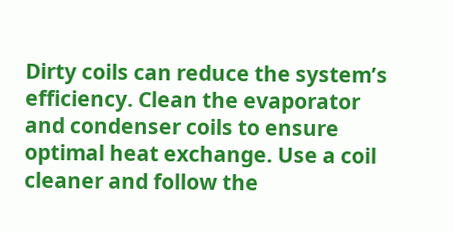Dirty coils can reduce the system’s efficiency. Clean the evaporator and condenser coils to ensure optimal heat exchange. Use a coil cleaner and follow the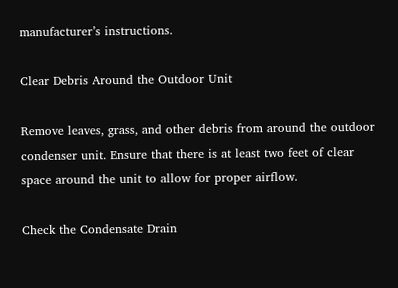manufacturer’s instructions.

Clear Debris Around the Outdoor Unit

Remove leaves, grass, and other debris from around the outdoor condenser unit. Ensure that there is at least two feet of clear space around the unit to allow for proper airflow.

Check the Condensate Drain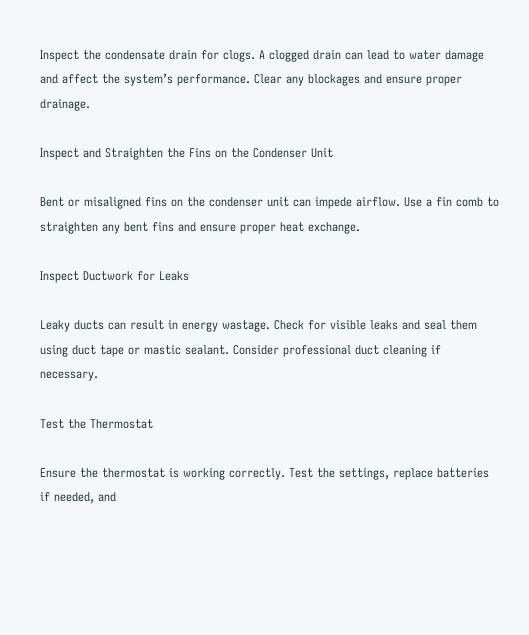Inspect the condensate drain for clogs. A clogged drain can lead to water damage and affect the system’s performance. Clear any blockages and ensure proper drainage.

Inspect and Straighten the Fins on the Condenser Unit

Bent or misaligned fins on the condenser unit can impede airflow. Use a fin comb to straighten any bent fins and ensure proper heat exchange.

Inspect Ductwork for Leaks

Leaky ducts can result in energy wastage. Check for visible leaks and seal them using duct tape or mastic sealant. Consider professional duct cleaning if necessary.

Test the Thermostat

Ensure the thermostat is working correctly. Test the settings, replace batteries if needed, and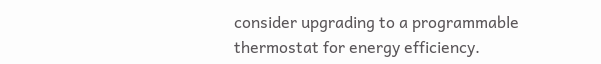consider upgrading to a programmable thermostat for energy efficiency.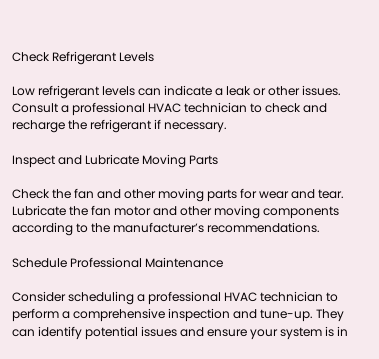Check Refrigerant Levels

Low refrigerant levels can indicate a leak or other issues. Consult a professional HVAC technician to check and recharge the refrigerant if necessary.

Inspect and Lubricate Moving Parts

Check the fan and other moving parts for wear and tear. Lubricate the fan motor and other moving components according to the manufacturer’s recommendations.

Schedule Professional Maintenance

Consider scheduling a professional HVAC technician to perform a comprehensive inspection and tune-up. They can identify potential issues and ensure your system is in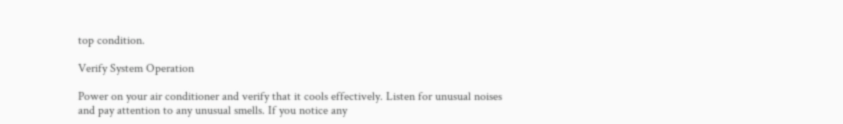top condition.

Verify System Operation

Power on your air conditioner and verify that it cools effectively. Listen for unusual noises and pay attention to any unusual smells. If you notice any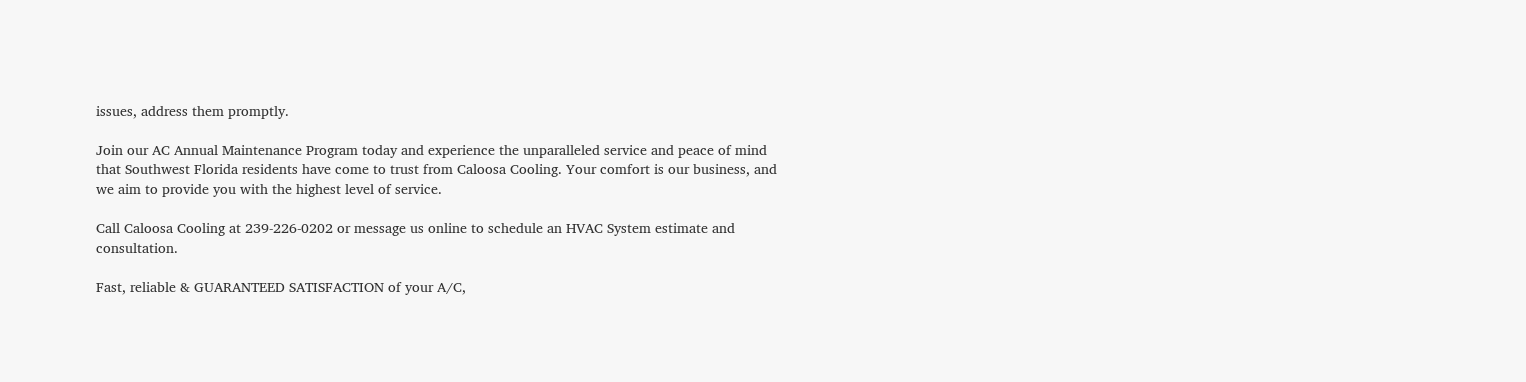issues, address them promptly.

Join our AC Annual Maintenance Program today and experience the unparalleled service and peace of mind that Southwest Florida residents have come to trust from Caloosa Cooling. Your comfort is our business, and we aim to provide you with the highest level of service.

Call Caloosa Cooling at 239-226-0202 or message us online to schedule an HVAC System estimate and consultation.

Fast, reliable & GUARANTEED SATISFACTION of your A/C,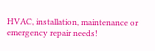HVAC, installation, maintenance or emergency repair needs!